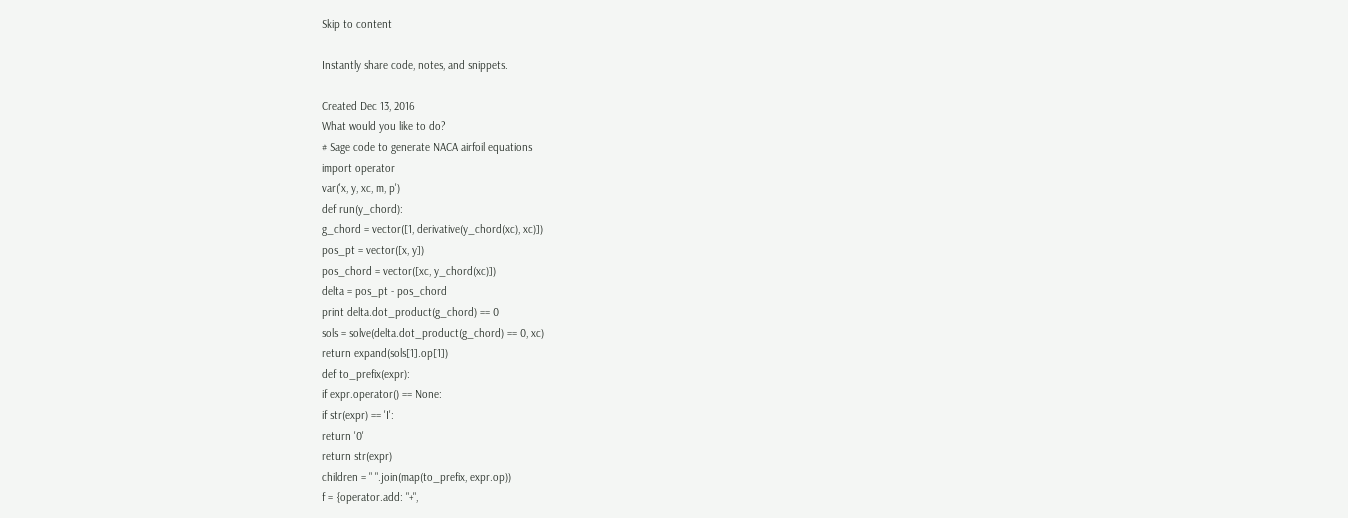Skip to content

Instantly share code, notes, and snippets.

Created Dec 13, 2016
What would you like to do?
# Sage code to generate NACA airfoil equations
import operator
var('x, y, xc, m, p')
def run(y_chord):
g_chord = vector([1, derivative(y_chord(xc), xc)])
pos_pt = vector([x, y])
pos_chord = vector([xc, y_chord(xc)])
delta = pos_pt - pos_chord
print delta.dot_product(g_chord) == 0
sols = solve(delta.dot_product(g_chord) == 0, xc)
return expand(sols[1].op[1])
def to_prefix(expr):
if expr.operator() == None:
if str(expr) == 'I':
return '0'
return str(expr)
children = " ".join(map(to_prefix, expr.op))
f = {operator.add: "+",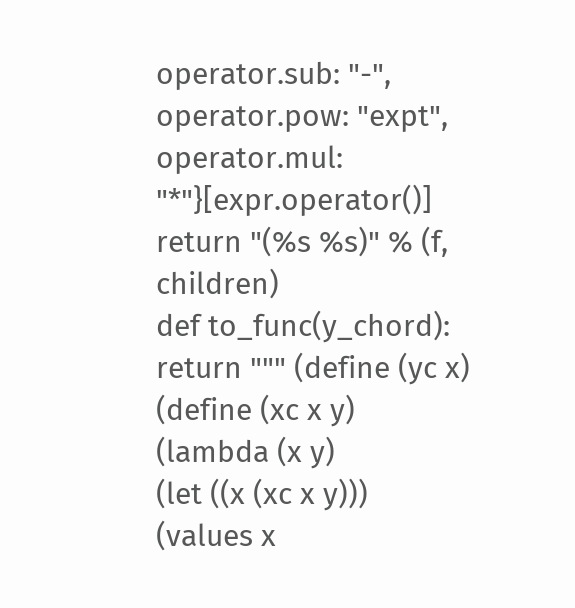operator.sub: "-",
operator.pow: "expt",
operator.mul: "*"}[expr.operator()]
return "(%s %s)" % (f, children)
def to_func(y_chord):
return """ (define (yc x)
(define (xc x y)
(lambda (x y)
(let ((x (xc x y)))
(values x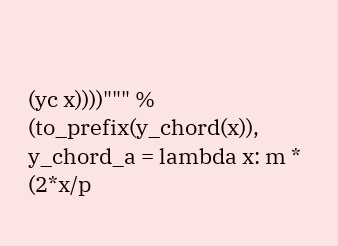(yc x))))""" % (to_prefix(y_chord(x)),
y_chord_a = lambda x: m * (2*x/p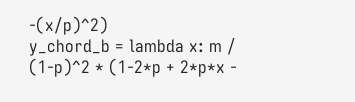-(x/p)^2)
y_chord_b = lambda x: m / (1-p)^2 * (1-2*p + 2*p*x -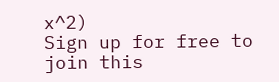x^2)
Sign up for free to join this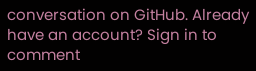conversation on GitHub. Already have an account? Sign in to comment